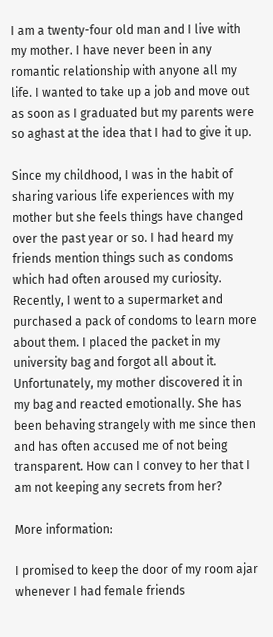I am a twenty-four old man and I live with my mother. I have never been in any romantic relationship with anyone all my life. I wanted to take up a job and move out as soon as I graduated but my parents were so aghast at the idea that I had to give it up.

Since my childhood, I was in the habit of sharing various life experiences with my mother but she feels things have changed over the past year or so. I had heard my friends mention things such as condoms which had often aroused my curiosity. Recently, I went to a supermarket and purchased a pack of condoms to learn more about them. I placed the packet in my university bag and forgot all about it. Unfortunately, my mother discovered it in my bag and reacted emotionally. She has been behaving strangely with me since then and has often accused me of not being transparent. How can I convey to her that I am not keeping any secrets from her?

More information:

I promised to keep the door of my room ajar whenever I had female friends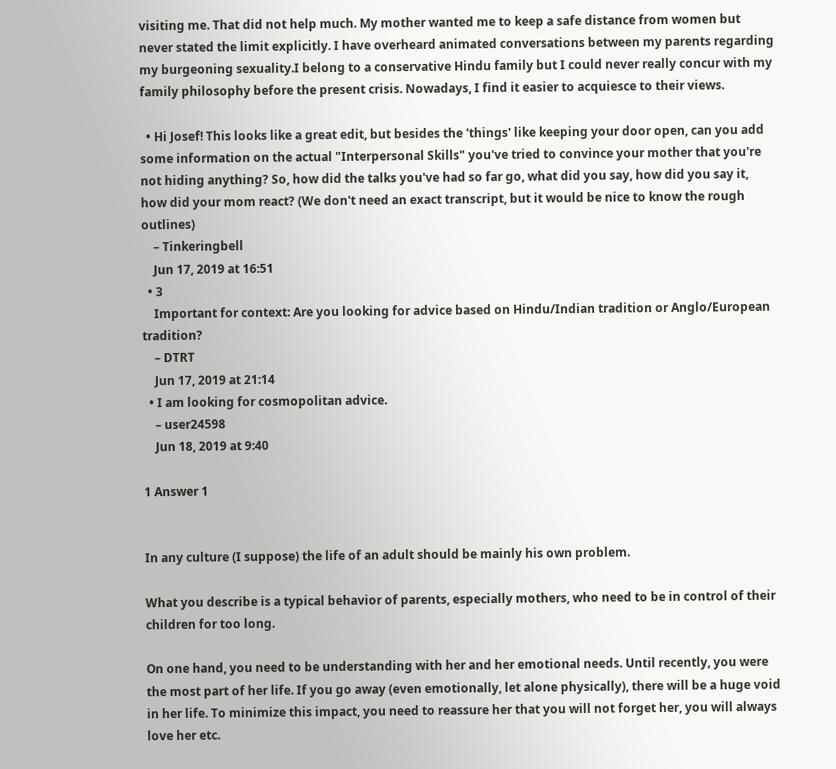visiting me. That did not help much. My mother wanted me to keep a safe distance from women but never stated the limit explicitly. I have overheard animated conversations between my parents regarding my burgeoning sexuality.I belong to a conservative Hindu family but I could never really concur with my family philosophy before the present crisis. Nowadays, I find it easier to acquiesce to their views.

  • Hi Josef! This looks like a great edit, but besides the 'things' like keeping your door open, can you add some information on the actual "Interpersonal Skills" you've tried to convince your mother that you're not hiding anything? So, how did the talks you've had so far go, what did you say, how did you say it, how did your mom react? (We don't need an exact transcript, but it would be nice to know the rough outlines)
    – Tinkeringbell
    Jun 17, 2019 at 16:51
  • 3
    Important for context: Are you looking for advice based on Hindu/Indian tradition or Anglo/European tradition?
    – DTRT
    Jun 17, 2019 at 21:14
  • I am looking for cosmopolitan advice.
    – user24598
    Jun 18, 2019 at 9:40

1 Answer 1


In any culture (I suppose) the life of an adult should be mainly his own problem.

What you describe is a typical behavior of parents, especially mothers, who need to be in control of their children for too long.

On one hand, you need to be understanding with her and her emotional needs. Until recently, you were the most part of her life. If you go away (even emotionally, let alone physically), there will be a huge void in her life. To minimize this impact, you need to reassure her that you will not forget her, you will always love her etc.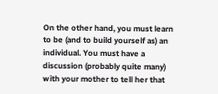On the other hand, you must learn to be (and to build yourself as) an individual. You must have a discussion (probably quite many) with your mother to tell her that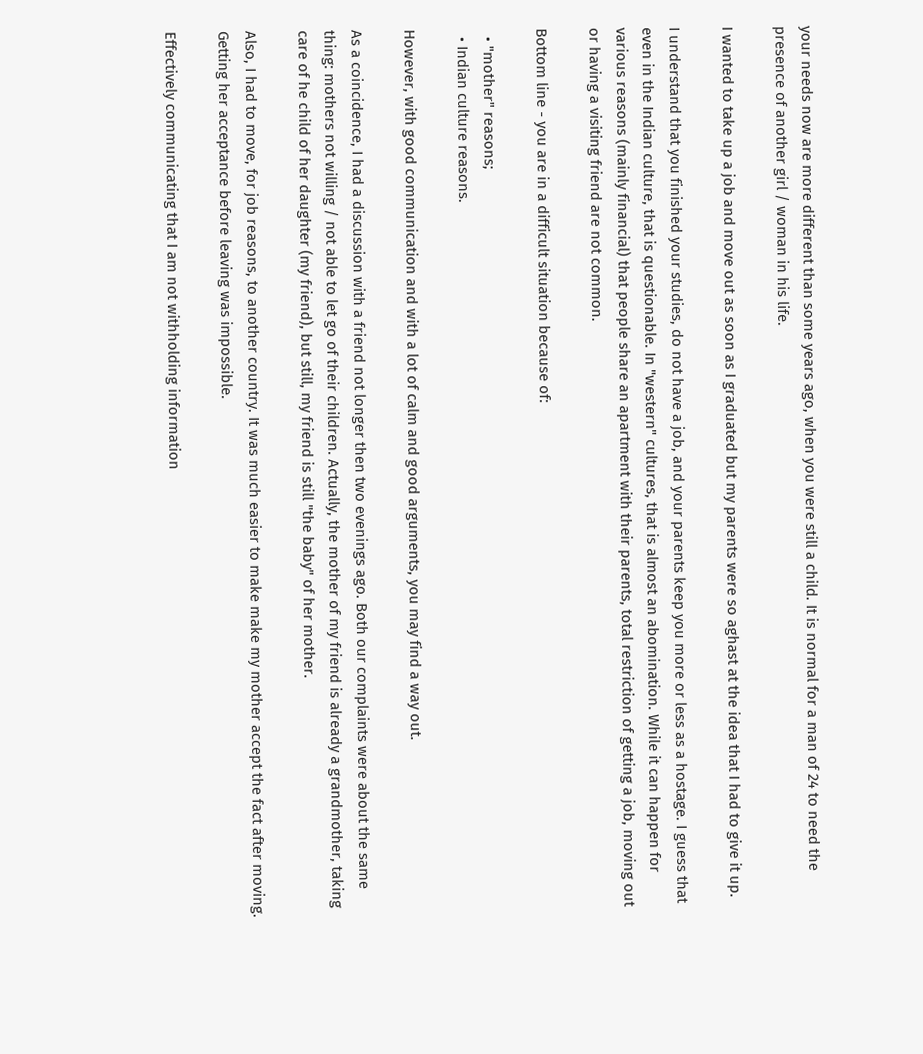your needs now are more different than some years ago, when you were still a child. It is normal for a man of 24 to need the presence of another girl / woman in his life.

I wanted to take up a job and move out as soon as I graduated but my parents were so aghast at the idea that I had to give it up.

I understand that you finished your studies, do not have a job, and your parents keep you more or less as a hostage. I guess that even in the Indian culture, that is questionable. In "western" cultures, that is almost an abomination. While it can happen for various reasons (mainly financial) that people share an apartment with their parents, total restriction of getting a job, moving out or having a visiting friend are not common.

Bottom line - you are in a difficult situation because of:

  • "mother" reasons;
  • Indian culture reasons.

However, with good communication and with a lot of calm and good arguments, you may find a way out.

As a coincidence, I had a discussion with a friend not longer then two evenings ago. Both our complaints were about the same thing: mothers not willing / not able to let go of their children. Actually, the mother of my friend is already a grandmother, taking care of he child of her daughter (my friend), but still, my friend is still "the baby" of her mother.

Also, I had to move, for job reasons, to another country. It was much easier to make make my mother accept the fact after moving. Getting her acceptance before leaving was impossible.

Effectively communicating that I am not withholding information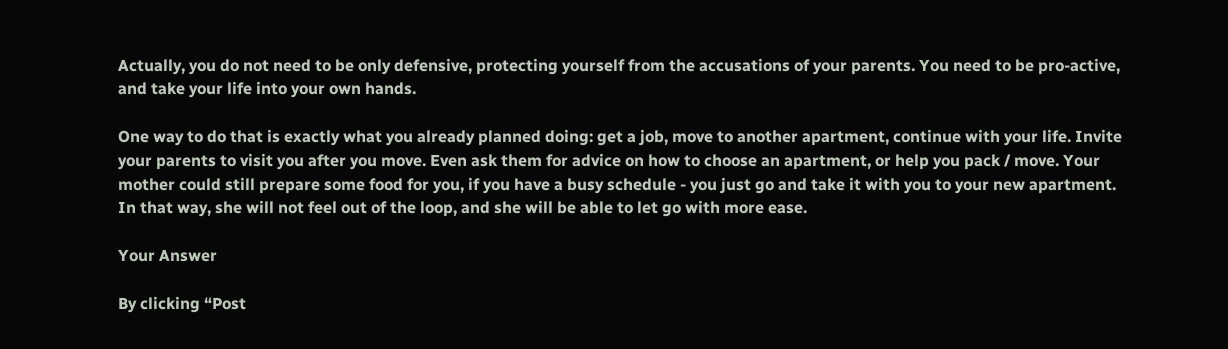Actually, you do not need to be only defensive, protecting yourself from the accusations of your parents. You need to be pro-active, and take your life into your own hands.

One way to do that is exactly what you already planned doing: get a job, move to another apartment, continue with your life. Invite your parents to visit you after you move. Even ask them for advice on how to choose an apartment, or help you pack / move. Your mother could still prepare some food for you, if you have a busy schedule - you just go and take it with you to your new apartment. In that way, she will not feel out of the loop, and she will be able to let go with more ease.

Your Answer

By clicking “Post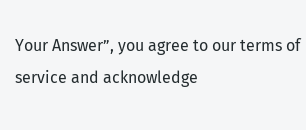Your Answer”, you agree to our terms of service and acknowledge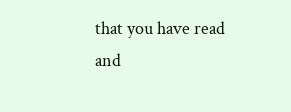that you have read and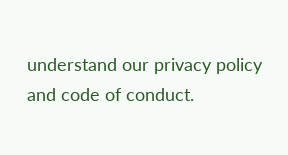understand our privacy policy and code of conduct.